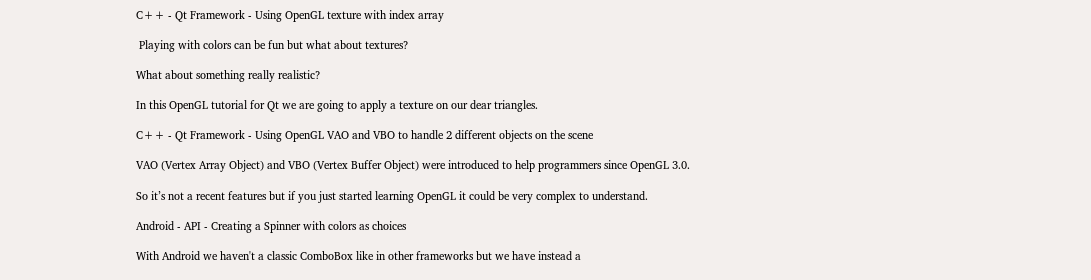C++ - Qt Framework - Using OpenGL texture with index array

 Playing with colors can be fun but what about textures?

What about something really realistic?

In this OpenGL tutorial for Qt we are going to apply a texture on our dear triangles.

C++ - Qt Framework - Using OpenGL VAO and VBO to handle 2 different objects on the scene

VAO (Vertex Array Object) and VBO (Vertex Buffer Object) were introduced to help programmers since OpenGL 3.0.

So it’s not a recent features but if you just started learning OpenGL it could be very complex to understand.

Android - API - Creating a Spinner with colors as choices

With Android we haven't a classic ComboBox like in other frameworks but we have instead a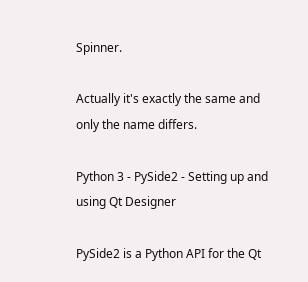Spinner.

Actually it's exactly the same and only the name differs.

Python 3 - PySide2 - Setting up and using Qt Designer

PySide2 is a Python API for the Qt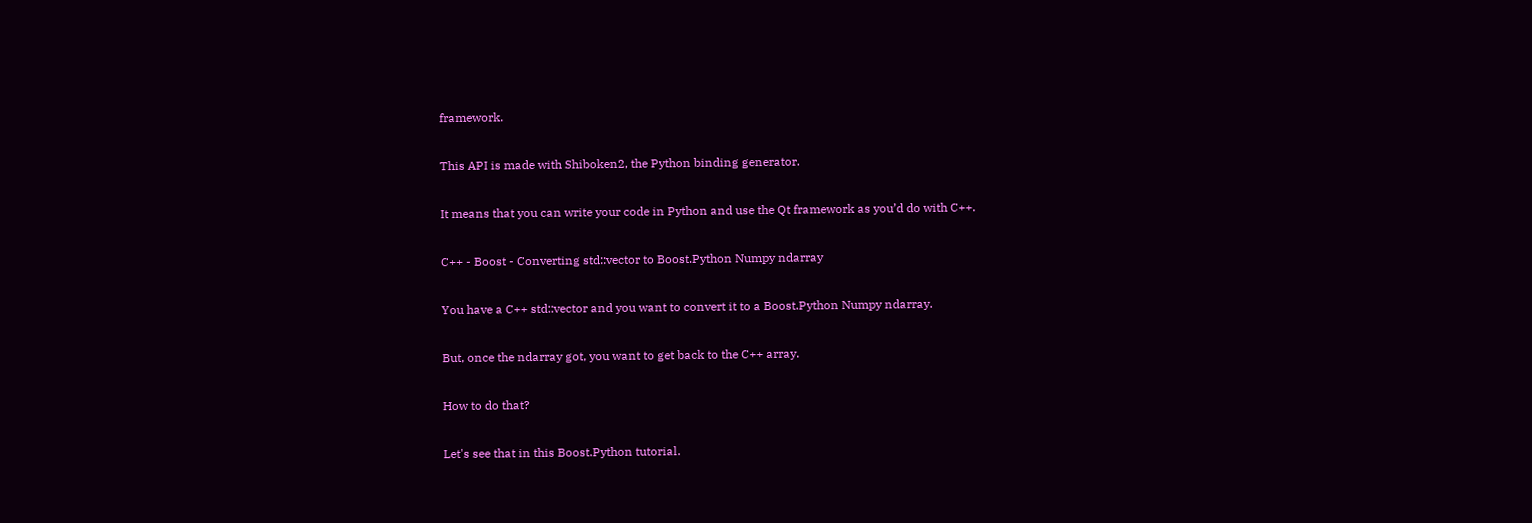framework.

This API is made with Shiboken2, the Python binding generator.

It means that you can write your code in Python and use the Qt framework as you’d do with C++.

C++ - Boost - Converting std::vector to Boost.Python Numpy ndarray

You have a C++ std::vector and you want to convert it to a Boost.Python Numpy ndarray.

But, once the ndarray got, you want to get back to the C++ array.

How to do that?

Let's see that in this Boost.Python tutorial.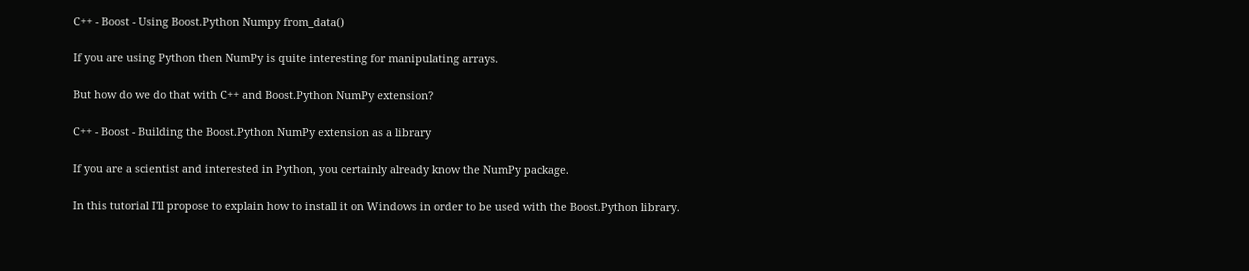C++ - Boost - Using Boost.Python Numpy from_data()

If you are using Python then NumPy is quite interesting for manipulating arrays.

But how do we do that with C++ and Boost.Python NumPy extension?

C++ - Boost - Building the Boost.Python NumPy extension as a library

If you are a scientist and interested in Python, you certainly already know the NumPy package.

In this tutorial I'll propose to explain how to install it on Windows in order to be used with the Boost.Python library.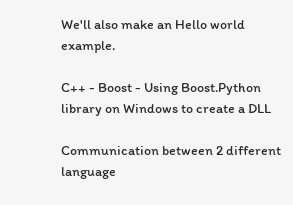We'll also make an Hello world example.

C++ - Boost - Using Boost.Python library on Windows to create a DLL

Communication between 2 different language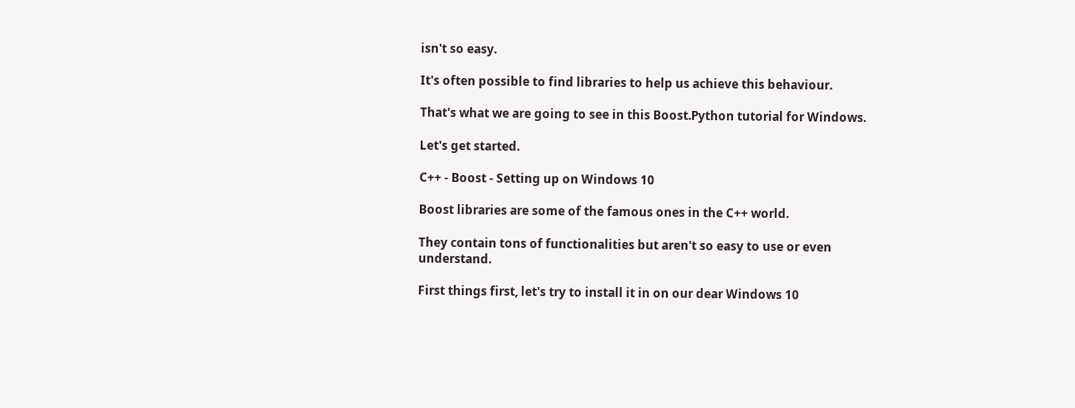isn't so easy.

It's often possible to find libraries to help us achieve this behaviour.

That's what we are going to see in this Boost.Python tutorial for Windows.

Let's get started.

C++ - Boost - Setting up on Windows 10

Boost libraries are some of the famous ones in the C++ world.

They contain tons of functionalities but aren't so easy to use or even understand.

First things first, let's try to install it in on our dear Windows 10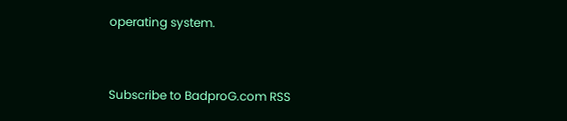operating system.


Subscribe to BadproG.com RSS